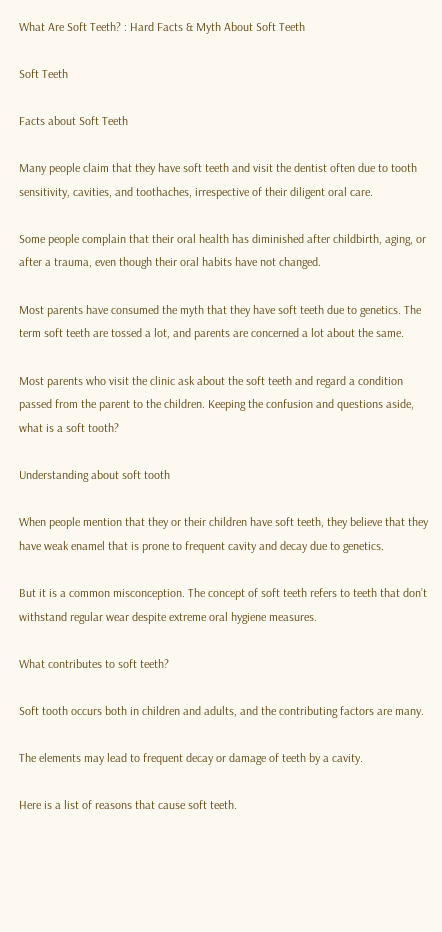What Are Soft Teeth? : Hard Facts & Myth About Soft Teeth

Soft Teeth

Facts about Soft Teeth

Many people claim that they have soft teeth and visit the dentist often due to tooth sensitivity, cavities, and toothaches, irrespective of their diligent oral care.

Some people complain that their oral health has diminished after childbirth, aging, or after a trauma, even though their oral habits have not changed.

Most parents have consumed the myth that they have soft teeth due to genetics. The term soft teeth are tossed a lot, and parents are concerned a lot about the same.

Most parents who visit the clinic ask about the soft teeth and regard a condition passed from the parent to the children. Keeping the confusion and questions aside, what is a soft tooth?

Understanding about soft tooth

When people mention that they or their children have soft teeth, they believe that they have weak enamel that is prone to frequent cavity and decay due to genetics.

But it is a common misconception. The concept of soft teeth refers to teeth that don’t withstand regular wear despite extreme oral hygiene measures.

What contributes to soft teeth?

Soft tooth occurs both in children and adults, and the contributing factors are many.

The elements may lead to frequent decay or damage of teeth by a cavity.

Here is a list of reasons that cause soft teeth.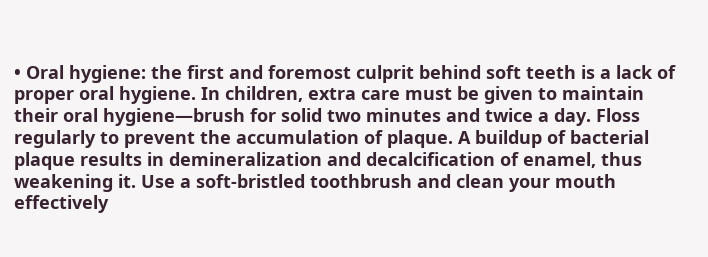• Oral hygiene: the first and foremost culprit behind soft teeth is a lack of proper oral hygiene. In children, extra care must be given to maintain their oral hygiene—brush for solid two minutes and twice a day. Floss regularly to prevent the accumulation of plaque. A buildup of bacterial plaque results in demineralization and decalcification of enamel, thus weakening it. Use a soft-bristled toothbrush and clean your mouth effectively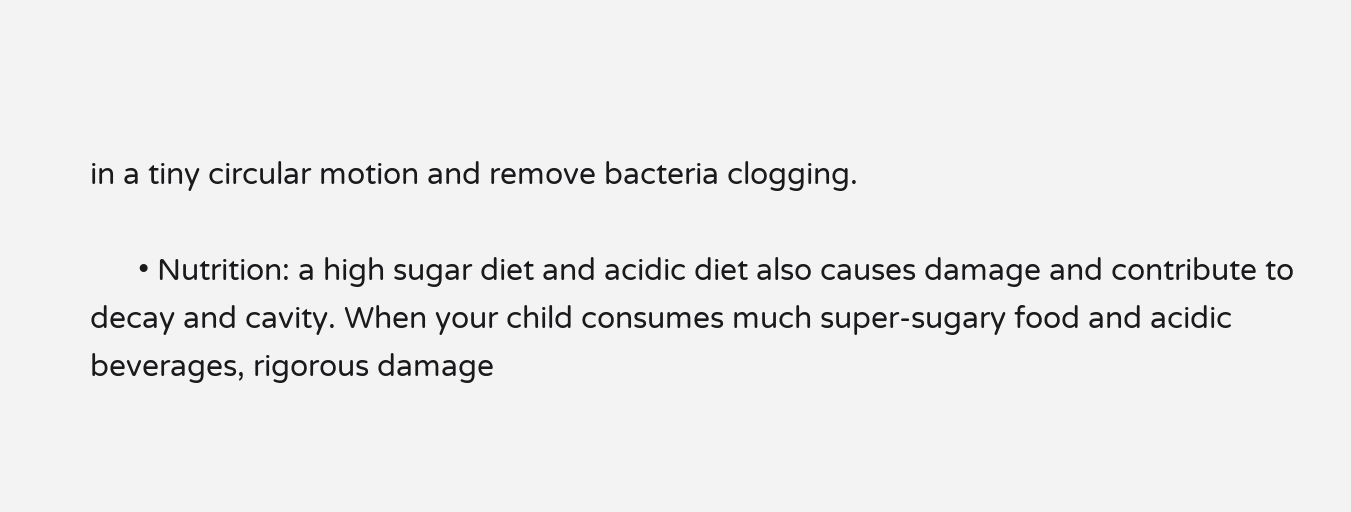in a tiny circular motion and remove bacteria clogging.

      • Nutrition: a high sugar diet and acidic diet also causes damage and contribute to decay and cavity. When your child consumes much super-sugary food and acidic beverages, rigorous damage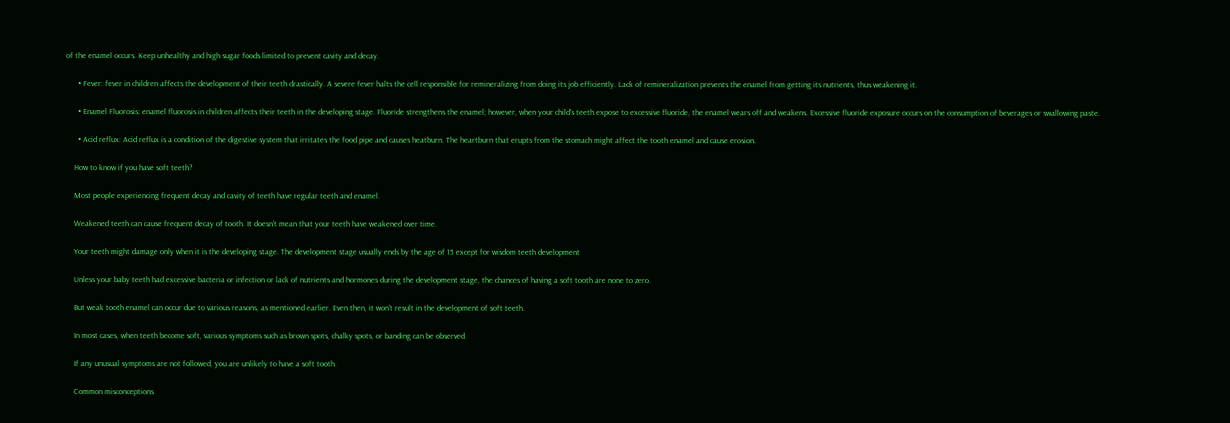of the enamel occurs. Keep unhealthy and high sugar foods limited to prevent cavity and decay.

      • Fever: fever in children affects the development of their teeth drastically. A severe fever halts the cell responsible for remineralizing from doing its job efficiently. Lack of remineralization prevents the enamel from getting its nutrients, thus weakening it.

      • Enamel Fluorosis: enamel fluorosis in children affects their teeth in the developing stage. Fluoride strengthens the enamel; however, when your child’s teeth expose to excessive fluoride, the enamel wears off and weakens. Excessive fluoride exposure occurs on the consumption of beverages or swallowing paste.

      • Acid reflux: Acid reflux is a condition of the digestive system that irritates the food pipe and causes heatburn. The heartburn that erupts from the stomach might affect the tooth enamel and cause erosion.

    How to know if you have soft teeth?

    Most people experiencing frequent decay and cavity of teeth have regular teeth and enamel.

    Weakened teeth can cause frequent decay of tooth. It doesn’t mean that your teeth have weakened over time.

    Your teeth might damage only when it is the developing stage. The development stage usually ends by the age of 15 except for wisdom teeth development

    Unless your baby teeth had excessive bacteria or infection or lack of nutrients and hormones during the development stage, the chances of having a soft tooth are none to zero.

    But weak tooth enamel can occur due to various reasons, as mentioned earlier. Even then, it won’t result in the development of soft teeth.

    In most cases, when teeth become soft, various symptoms such as brown spots, chalky spots, or banding can be observed.

    If any unusual symptoms are not followed, you are unlikely to have a soft tooth.

    Common misconceptions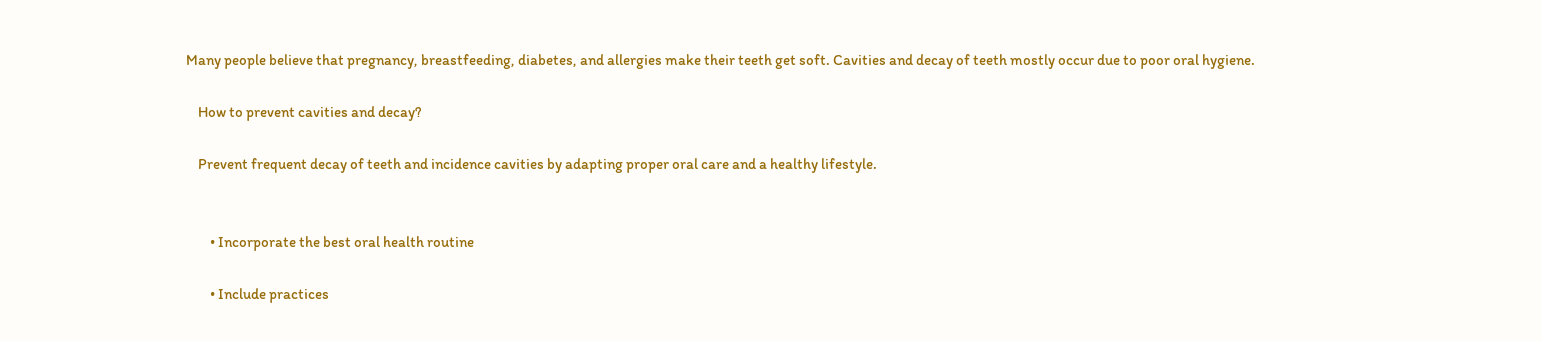Many people believe that pregnancy, breastfeeding, diabetes, and allergies make their teeth get soft. Cavities and decay of teeth mostly occur due to poor oral hygiene.

    How to prevent cavities and decay?

    Prevent frequent decay of teeth and incidence cavities by adapting proper oral care and a healthy lifestyle.


        • Incorporate the best oral health routine

        • Include practices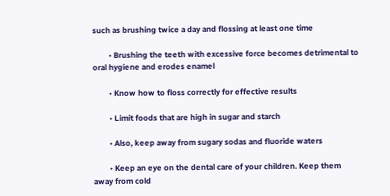such as brushing twice a day and flossing at least one time

        • Brushing the teeth with excessive force becomes detrimental to oral hygiene and erodes enamel

        • Know how to floss correctly for effective results

        • Limit foods that are high in sugar and starch

        • Also, keep away from sugary sodas and fluoride waters

        • Keep an eye on the dental care of your children. Keep them away from cold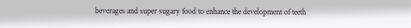beverages and super sugary food to enhance the development of teeth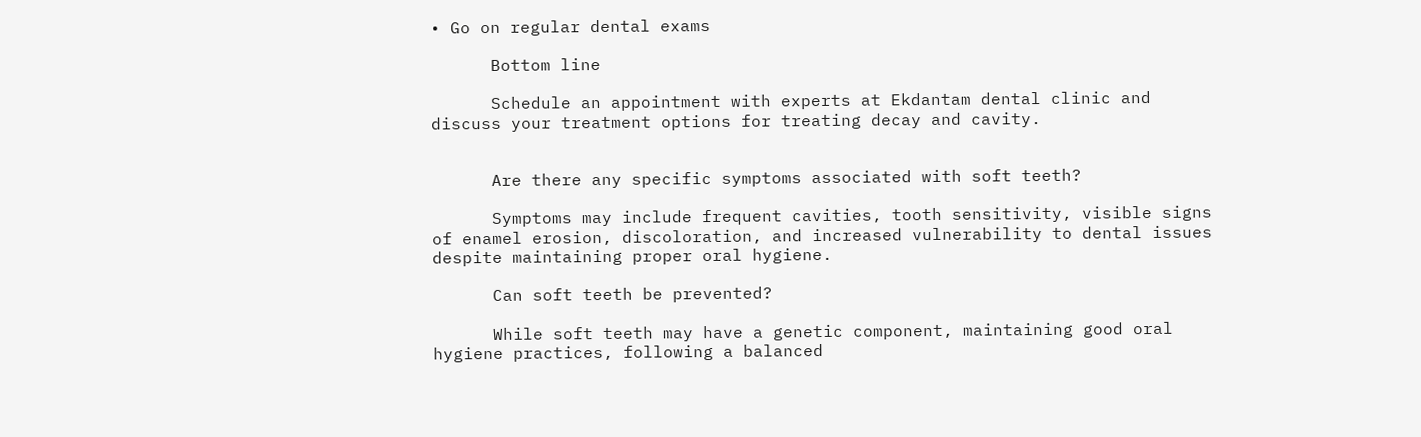• Go on regular dental exams

      Bottom line

      Schedule an appointment with experts at Ekdantam dental clinic and discuss your treatment options for treating decay and cavity.


      Are there any specific symptoms associated with soft teeth?

      Symptoms may include frequent cavities, tooth sensitivity, visible signs of enamel erosion, discoloration, and increased vulnerability to dental issues despite maintaining proper oral hygiene.

      Can soft teeth be prevented?

      While soft teeth may have a genetic component, maintaining good oral hygiene practices, following a balanced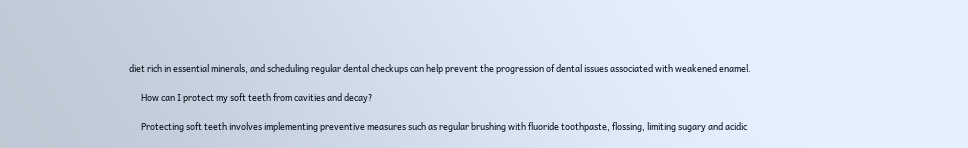diet rich in essential minerals, and scheduling regular dental checkups can help prevent the progression of dental issues associated with weakened enamel.

      How can I protect my soft teeth from cavities and decay?

      Protecting soft teeth involves implementing preventive measures such as regular brushing with fluoride toothpaste, flossing, limiting sugary and acidic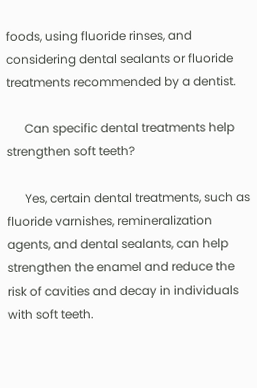foods, using fluoride rinses, and considering dental sealants or fluoride treatments recommended by a dentist.

      Can specific dental treatments help strengthen soft teeth?

      Yes, certain dental treatments, such as fluoride varnishes, remineralization agents, and dental sealants, can help strengthen the enamel and reduce the risk of cavities and decay in individuals with soft teeth.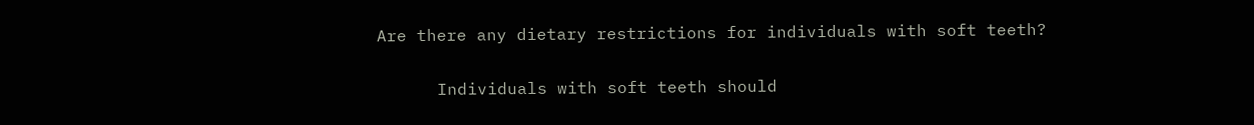Are there any dietary restrictions for individuals with soft teeth?

      Individuals with soft teeth should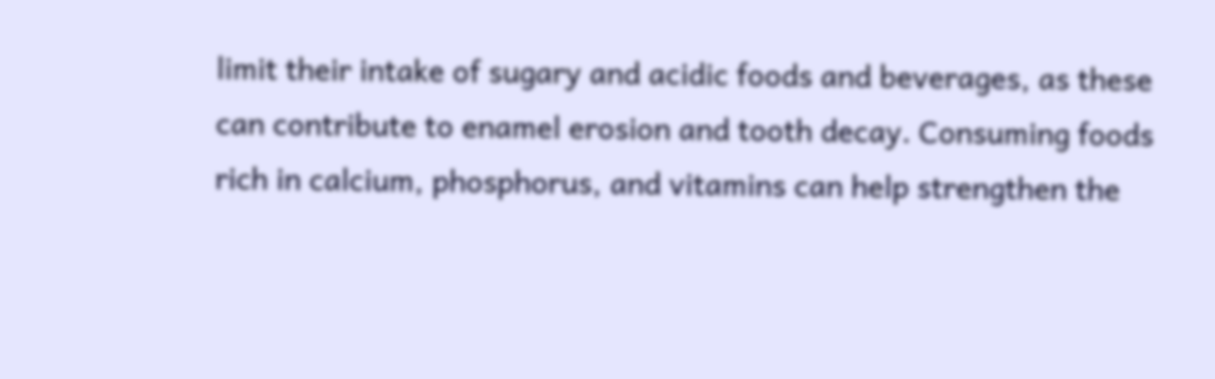limit their intake of sugary and acidic foods and beverages, as these can contribute to enamel erosion and tooth decay. Consuming foods rich in calcium, phosphorus, and vitamins can help strengthen the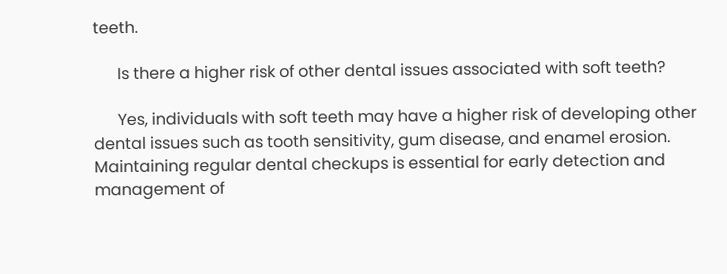teeth.

      Is there a higher risk of other dental issues associated with soft teeth?

      Yes, individuals with soft teeth may have a higher risk of developing other dental issues such as tooth sensitivity, gum disease, and enamel erosion. Maintaining regular dental checkups is essential for early detection and management of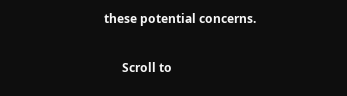these potential concerns.

      Scroll to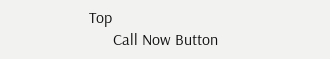Top
      Call Now Button